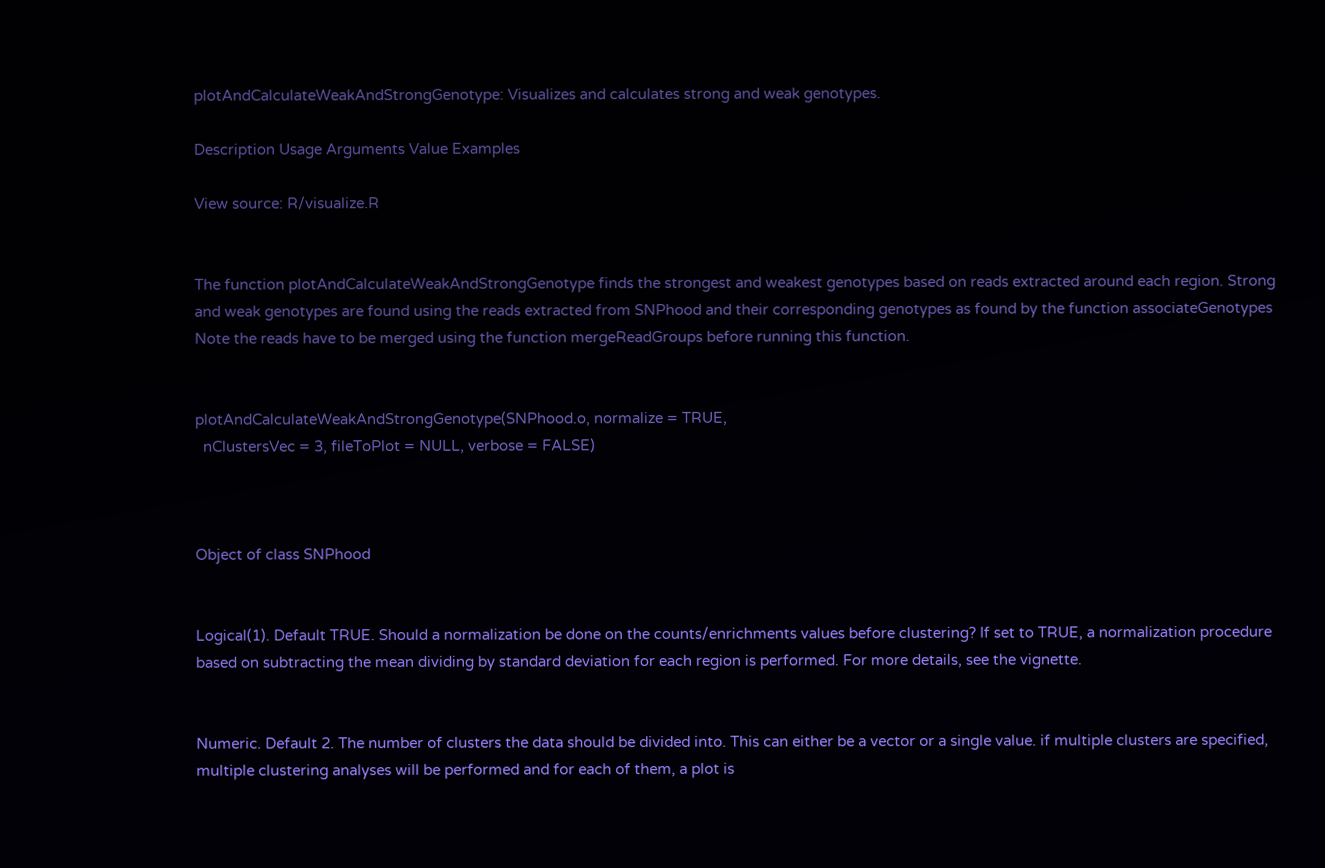plotAndCalculateWeakAndStrongGenotype: Visualizes and calculates strong and weak genotypes.

Description Usage Arguments Value Examples

View source: R/visualize.R


The function plotAndCalculateWeakAndStrongGenotype finds the strongest and weakest genotypes based on reads extracted around each region. Strong and weak genotypes are found using the reads extracted from SNPhood and their corresponding genotypes as found by the function associateGenotypes Note the reads have to be merged using the function mergeReadGroups before running this function.


plotAndCalculateWeakAndStrongGenotype(SNPhood.o, normalize = TRUE,
  nClustersVec = 3, fileToPlot = NULL, verbose = FALSE)



Object of class SNPhood


Logical(1). Default TRUE. Should a normalization be done on the counts/enrichments values before clustering? If set to TRUE, a normalization procedure based on subtracting the mean dividing by standard deviation for each region is performed. For more details, see the vignette.


Numeric. Default 2. The number of clusters the data should be divided into. This can either be a vector or a single value. if multiple clusters are specified, multiple clustering analyses will be performed and for each of them, a plot is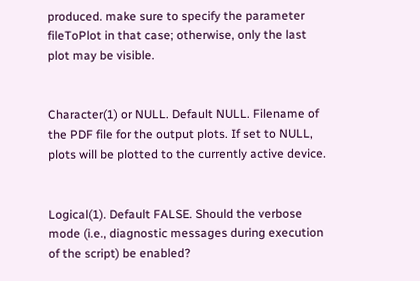produced. make sure to specify the parameter fileToPlot in that case; otherwise, only the last plot may be visible.


Character(1) or NULL. Default NULL. Filename of the PDF file for the output plots. If set to NULL, plots will be plotted to the currently active device.


Logical(1). Default FALSE. Should the verbose mode (i.e., diagnostic messages during execution of the script) be enabled?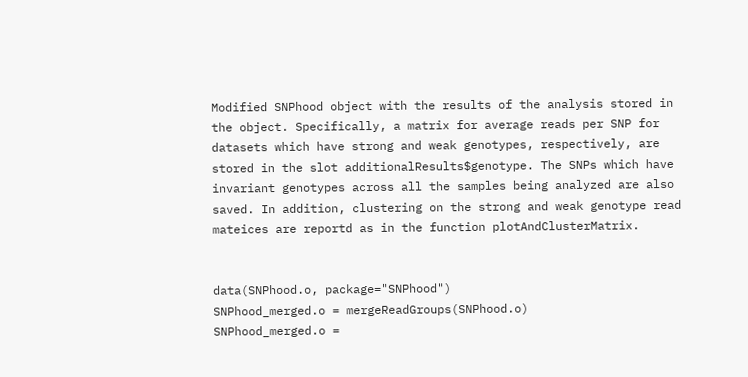Modified SNPhood object with the results of the analysis stored in the object. Specifically, a matrix for average reads per SNP for datasets which have strong and weak genotypes, respectively, are stored in the slot additionalResults$genotype. The SNPs which have invariant genotypes across all the samples being analyzed are also saved. In addition, clustering on the strong and weak genotype read mateices are reportd as in the function plotAndClusterMatrix.


data(SNPhood.o, package="SNPhood")
SNPhood_merged.o = mergeReadGroups(SNPhood.o)
SNPhood_merged.o =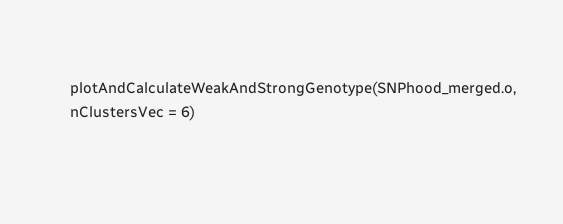plotAndCalculateWeakAndStrongGenotype(SNPhood_merged.o, nClustersVec = 6)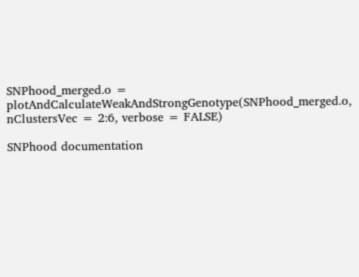SNPhood_merged.o = plotAndCalculateWeakAndStrongGenotype(SNPhood_merged.o, nClustersVec = 2:6, verbose = FALSE)

SNPhood documentation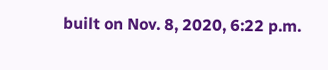built on Nov. 8, 2020, 6:22 p.m.